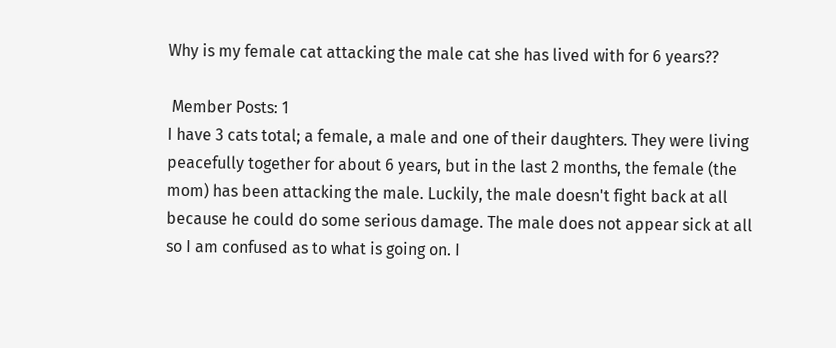Why is my female cat attacking the male cat she has lived with for 6 years??

 Member Posts: 1
I have 3 cats total; a female, a male and one of their daughters. They were living peacefully together for about 6 years, but in the last 2 months, the female (the mom) has been attacking the male. Luckily, the male doesn't fight back at all because he could do some serious damage. The male does not appear sick at all so I am confused as to what is going on. I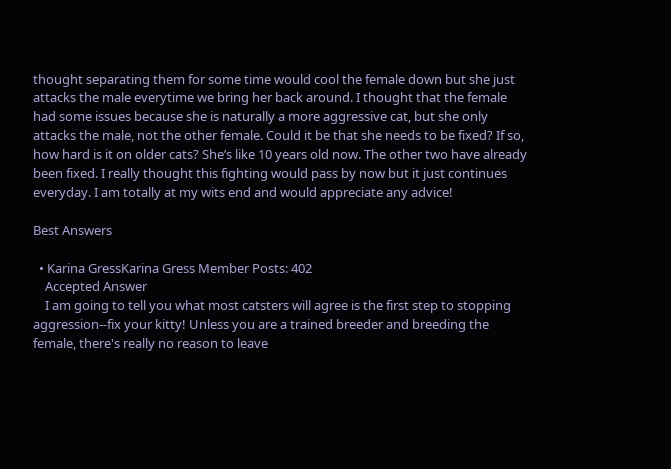thought separating them for some time would cool the female down but she just attacks the male everytime we bring her back around. I thought that the female had some issues because she is naturally a more aggressive cat, but she only attacks the male, not the other female. Could it be that she needs to be fixed? If so, how hard is it on older cats? She’s like 10 years old now. The other two have already been fixed. I really thought this fighting would pass by now but it just continues everyday. I am totally at my wits end and would appreciate any advice!

Best Answers

  • Karina GressKarina Gress Member Posts: 402
    Accepted Answer
    I am going to tell you what most catsters will agree is the first step to stopping aggression--fix your kitty! Unless you are a trained breeder and breeding the female, there's really no reason to leave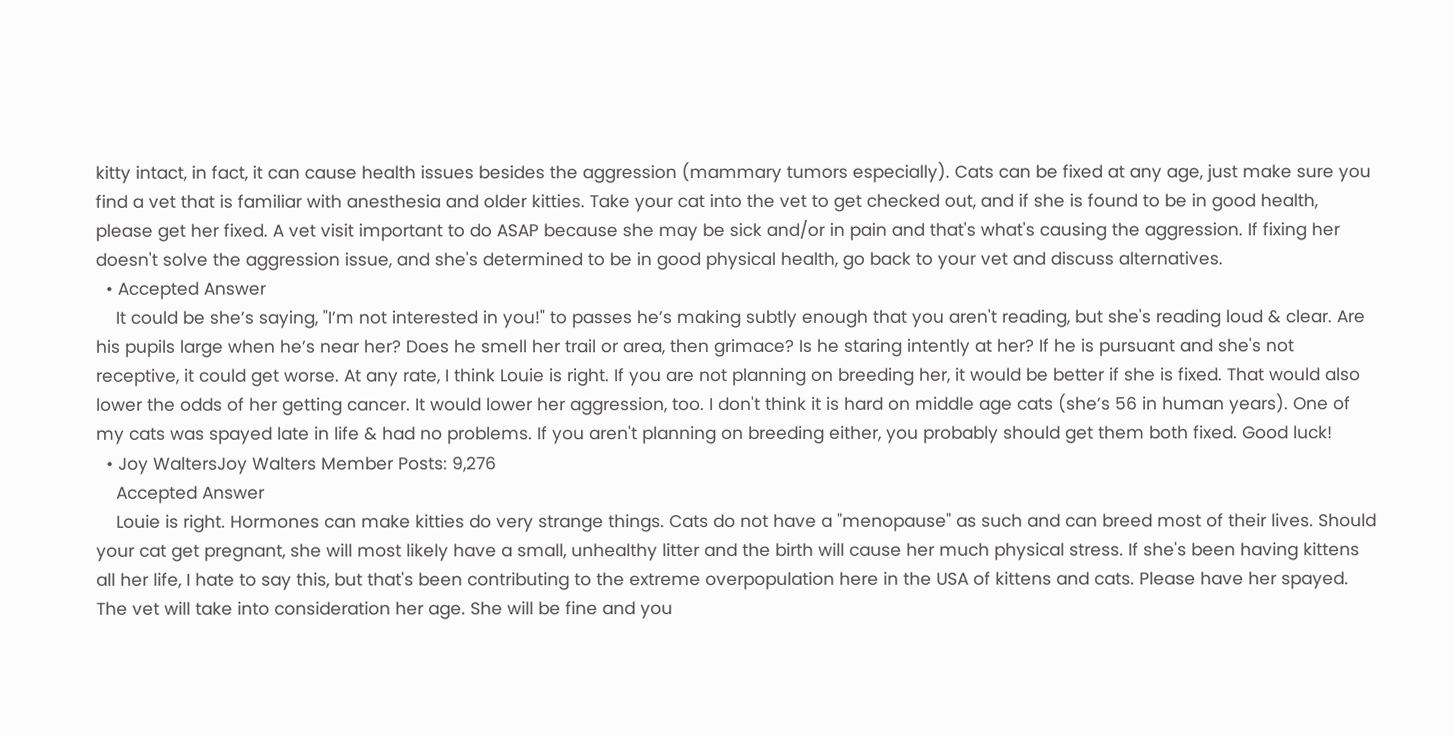kitty intact, in fact, it can cause health issues besides the aggression (mammary tumors especially). Cats can be fixed at any age, just make sure you find a vet that is familiar with anesthesia and older kitties. Take your cat into the vet to get checked out, and if she is found to be in good health, please get her fixed. A vet visit important to do ASAP because she may be sick and/or in pain and that's what's causing the aggression. If fixing her doesn't solve the aggression issue, and she's determined to be in good physical health, go back to your vet and discuss alternatives.
  • Accepted Answer
    It could be she’s saying, "I’m not interested in you!" to passes he’s making subtly enough that you aren't reading, but she's reading loud & clear. Are his pupils large when he’s near her? Does he smell her trail or area, then grimace? Is he staring intently at her? If he is pursuant and she's not receptive, it could get worse. At any rate, I think Louie is right. If you are not planning on breeding her, it would be better if she is fixed. That would also lower the odds of her getting cancer. It would lower her aggression, too. I don't think it is hard on middle age cats (she’s 56 in human years). One of my cats was spayed late in life & had no problems. If you aren't planning on breeding either, you probably should get them both fixed. Good luck!
  • Joy WaltersJoy Walters Member Posts: 9,276
    Accepted Answer
    Louie is right. Hormones can make kitties do very strange things. Cats do not have a "menopause" as such and can breed most of their lives. Should your cat get pregnant, she will most likely have a small, unhealthy litter and the birth will cause her much physical stress. If she's been having kittens all her life, I hate to say this, but that's been contributing to the extreme overpopulation here in the USA of kittens and cats. Please have her spayed. The vet will take into consideration her age. She will be fine and you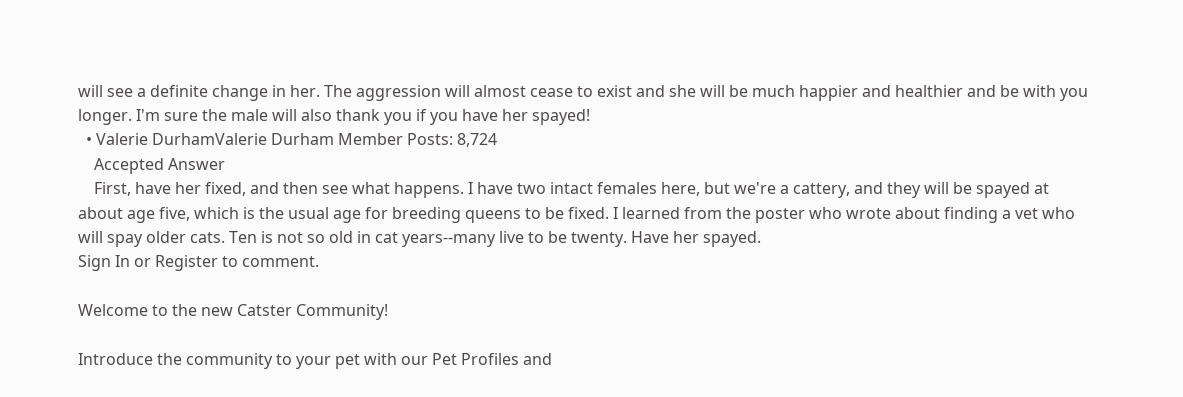will see a definite change in her. The aggression will almost cease to exist and she will be much happier and healthier and be with you longer. I'm sure the male will also thank you if you have her spayed!
  • Valerie DurhamValerie Durham Member Posts: 8,724
    Accepted Answer
    First, have her fixed, and then see what happens. I have two intact females here, but we're a cattery, and they will be spayed at about age five, which is the usual age for breeding queens to be fixed. I learned from the poster who wrote about finding a vet who will spay older cats. Ten is not so old in cat years--many live to be twenty. Have her spayed.
Sign In or Register to comment.

Welcome to the new Catster Community!

Introduce the community to your pet with our Pet Profiles and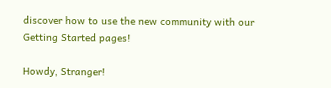discover how to use the new community with our Getting Started pages!

Howdy, Stranger!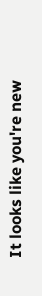It looks like you're new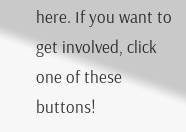here. If you want to get involved, click one of these buttons!